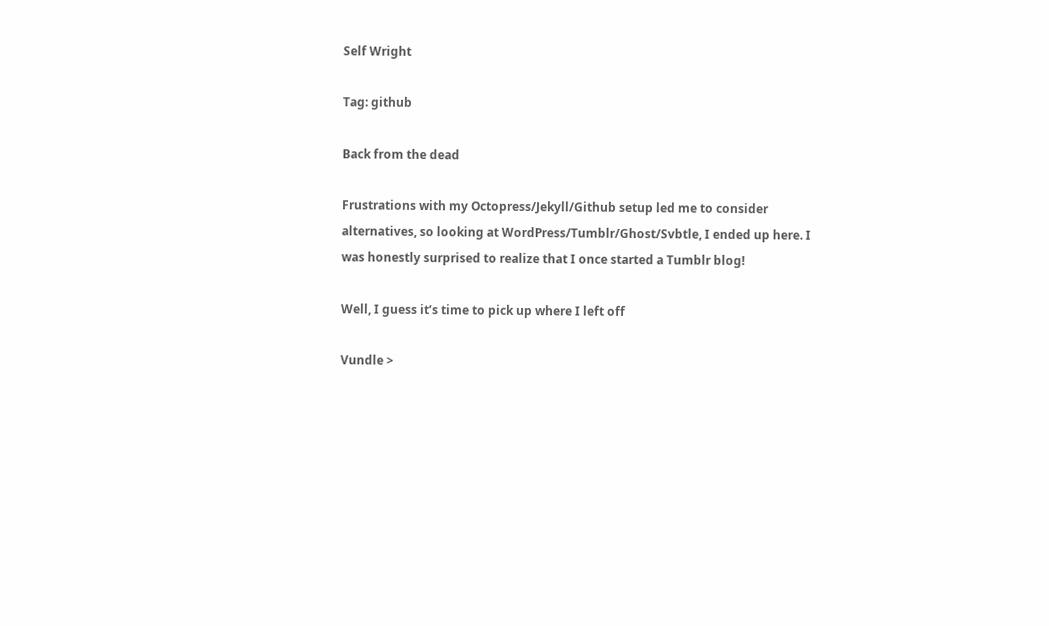Self Wright

Tag: github

Back from the dead

Frustrations with my Octopress/Jekyll/Github setup led me to consider alternatives, so looking at WordPress/Tumblr/Ghost/Svbtle, I ended up here. I was honestly surprised to realize that I once started a Tumblr blog!

Well, I guess it’s time to pick up where I left off

Vundle >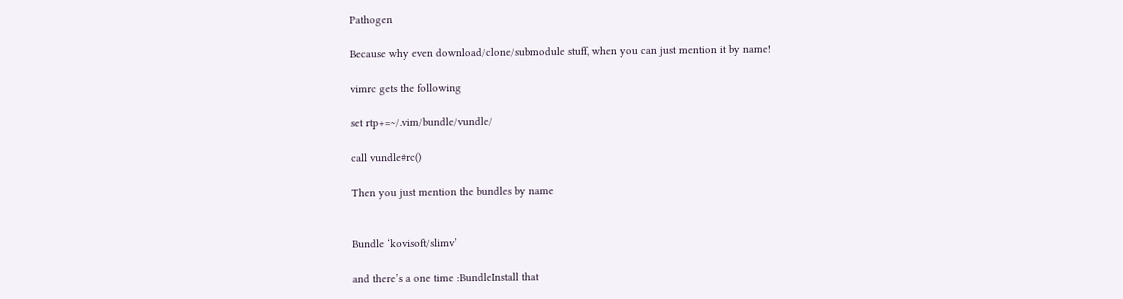Pathogen

Because why even download/clone/submodule stuff, when you can just mention it by name!

vimrc gets the following

set rtp+=~/.vim/bundle/vundle/

call vundle#rc()

Then you just mention the bundles by name


Bundle ‘kovisoft/slimv’

and there’s a one time :BundleInstall that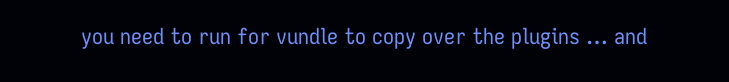you need to run for vundle to copy over the plugins … and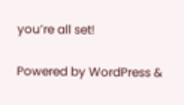you’re all set!

Powered by WordPress &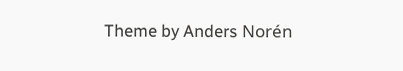Theme by Anders Norén